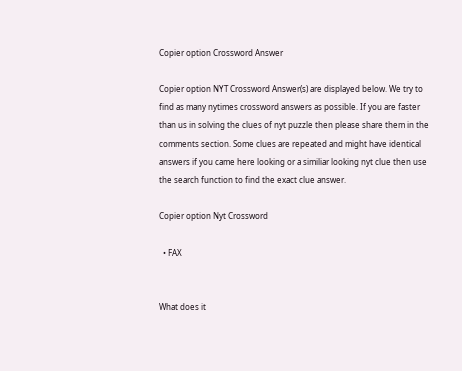Copier option Crossword Answer

Copier option NYT Crossword Answer(s) are displayed below. We try to find as many nytimes crossword answers as possible. If you are faster than us in solving the clues of nyt puzzle then please share them in the comments section. Some clues are repeated and might have identical answers if you came here looking or a similiar looking nyt clue then use the search function to find the exact clue answer.

Copier option Nyt Crossword

  • FAX


What does it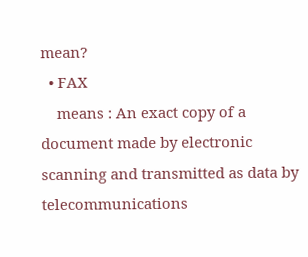mean?
  • FAX
    means : An exact copy of a document made by electronic scanning and transmitted as data by telecommunications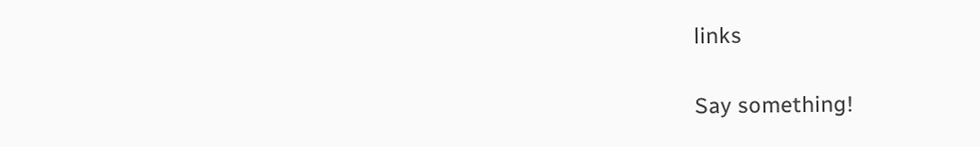links

Say something!